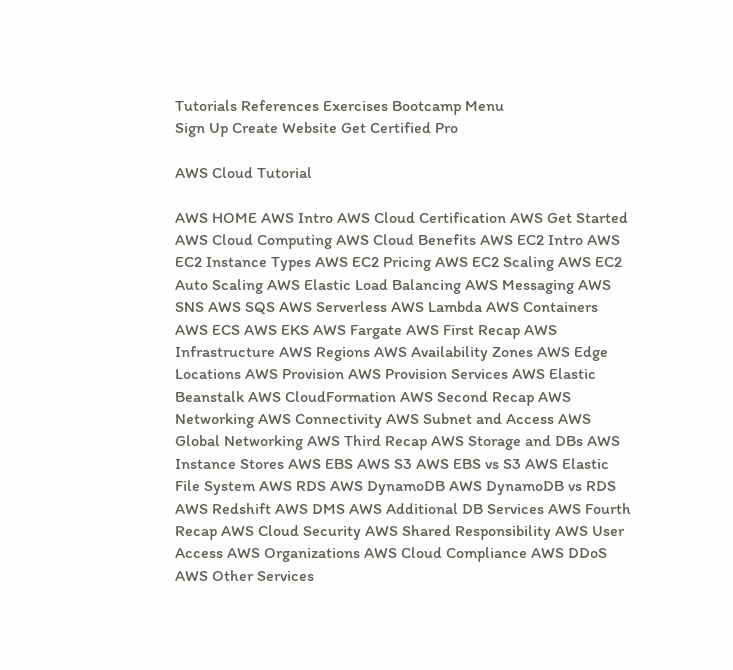Tutorials References Exercises Bootcamp Menu
Sign Up Create Website Get Certified Pro

AWS Cloud Tutorial

AWS HOME AWS Intro AWS Cloud Certification AWS Get Started AWS Cloud Computing AWS Cloud Benefits AWS EC2 Intro AWS EC2 Instance Types AWS EC2 Pricing AWS EC2 Scaling AWS EC2 Auto Scaling AWS Elastic Load Balancing AWS Messaging AWS SNS AWS SQS AWS Serverless AWS Lambda AWS Containers AWS ECS AWS EKS AWS Fargate AWS First Recap AWS Infrastructure AWS Regions AWS Availability Zones AWS Edge Locations AWS Provision AWS Provision Services AWS Elastic Beanstalk AWS CloudFormation AWS Second Recap AWS Networking AWS Connectivity AWS Subnet and Access AWS Global Networking AWS Third Recap AWS Storage and DBs AWS Instance Stores AWS EBS AWS S3 AWS EBS vs S3 AWS Elastic File System AWS RDS AWS DynamoDB AWS DynamoDB vs RDS AWS Redshift AWS DMS AWS Additional DB Services AWS Fourth Recap AWS Cloud Security AWS Shared Responsibility AWS User Access AWS Organizations AWS Cloud Compliance AWS DDoS AWS Other Services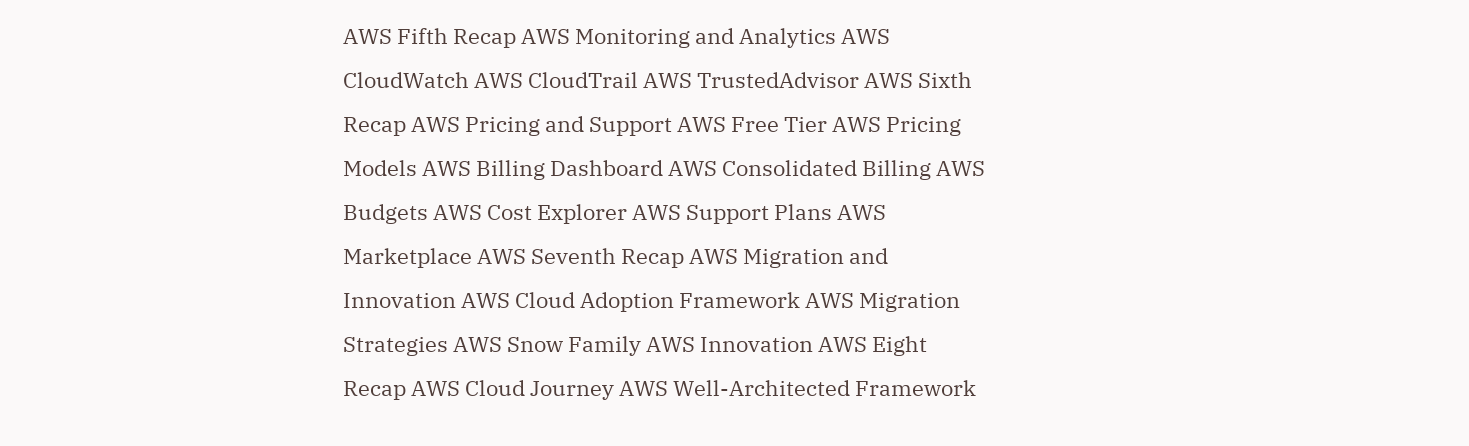AWS Fifth Recap AWS Monitoring and Analytics AWS CloudWatch AWS CloudTrail AWS TrustedAdvisor AWS Sixth Recap AWS Pricing and Support AWS Free Tier AWS Pricing Models AWS Billing Dashboard AWS Consolidated Billing AWS Budgets AWS Cost Explorer AWS Support Plans AWS Marketplace AWS Seventh Recap AWS Migration and Innovation AWS Cloud Adoption Framework AWS Migration Strategies AWS Snow Family AWS Innovation AWS Eight Recap AWS Cloud Journey AWS Well-Architected Framework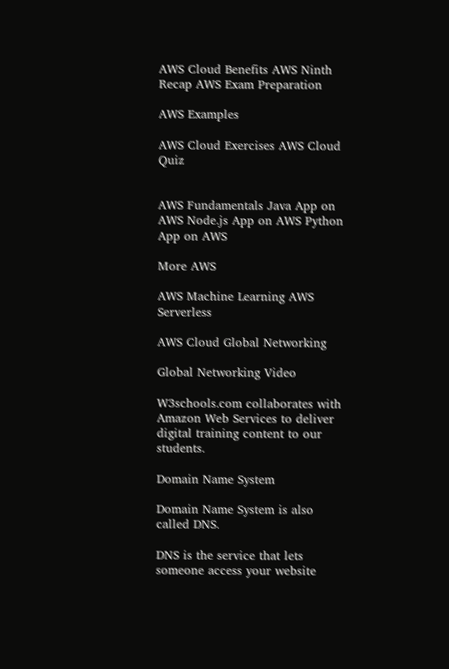AWS Cloud Benefits AWS Ninth Recap AWS Exam Preparation

AWS Examples

AWS Cloud Exercises AWS Cloud Quiz


AWS Fundamentals Java App on AWS Node.js App on AWS Python App on AWS

More AWS

AWS Machine Learning AWS Serverless

AWS Cloud Global Networking

Global Networking Video

W3schools.com collaborates with Amazon Web Services to deliver digital training content to our students.

Domain Name System

Domain Name System is also called DNS.

DNS is the service that lets someone access your website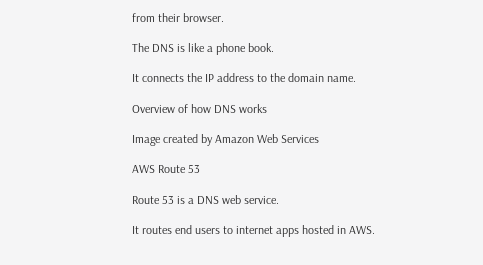from their browser.

The DNS is like a phone book.

It connects the IP address to the domain name.

Overview of how DNS works

Image created by Amazon Web Services

AWS Route 53

Route 53 is a DNS web service.

It routes end users to internet apps hosted in AWS.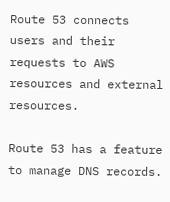Route 53 connects users and their requests to AWS resources and external resources.

Route 53 has a feature to manage DNS records.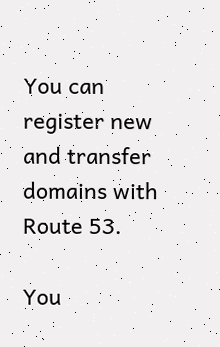You can register new and transfer domains with Route 53.

You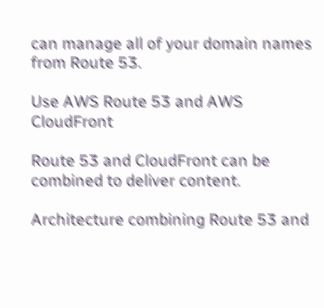can manage all of your domain names from Route 53.

Use AWS Route 53 and AWS CloudFront

Route 53 and CloudFront can be combined to deliver content.

Architecture combining Route 53 and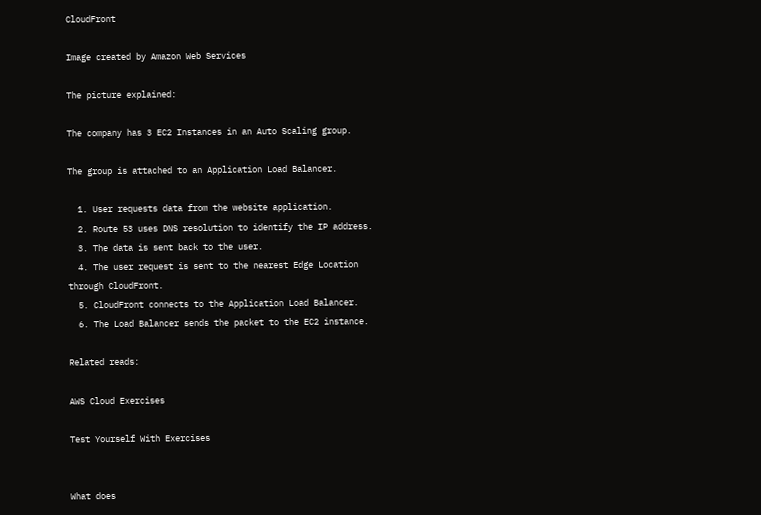CloudFront

Image created by Amazon Web Services

The picture explained:

The company has 3 EC2 Instances in an Auto Scaling group.

The group is attached to an Application Load Balancer.

  1. User requests data from the website application.
  2. Route 53 uses DNS resolution to identify the IP address.
  3. The data is sent back to the user.
  4. The user request is sent to the nearest Edge Location through CloudFront.
  5. CloudFront connects to the Application Load Balancer.
  6. The Load Balancer sends the packet to the EC2 instance.

Related reads:

AWS Cloud Exercises

Test Yourself With Exercises


What does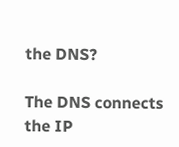the DNS?

The DNS connects the IP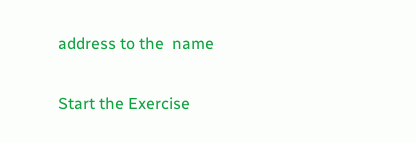address to the  name

Start the Exercise